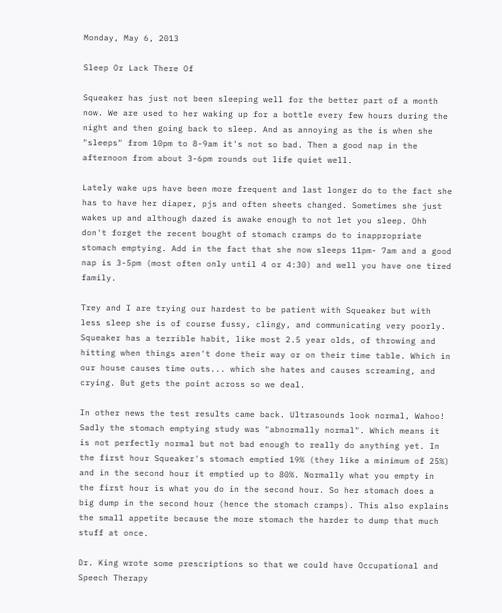Monday, May 6, 2013

Sleep Or Lack There Of

Squeaker has just not been sleeping well for the better part of a month now. We are used to her waking up for a bottle every few hours during the night and then going back to sleep. And as annoying as the is when she "sleeps" from 10pm to 8-9am it's not so bad. Then a good nap in the afternoon from about 3-6pm rounds out life quiet well.

Lately wake ups have been more frequent and last longer do to the fact she has to have her diaper, pjs and often sheets changed. Sometimes she just wakes up and although dazed is awake enough to not let you sleep. Ohh don't forget the recent bought of stomach cramps do to inappropriate stomach emptying. Add in the fact that she now sleeps 11pm- 7am and a good nap is 3-5pm (most often only until 4 or 4:30) and well you have one tired family.

Trey and I are trying our hardest to be patient with Squeaker but with less sleep she is of course fussy, clingy, and communicating very poorly. Squeaker has a terrible habit, like most 2.5 year olds, of throwing and hitting when things aren't done their way or on their time table. Which in our house causes time outs... which she hates and causes screaming, and crying. But gets the point across so we deal.

In other news the test results came back. Ultrasounds look normal, Wahoo! Sadly the stomach emptying study was "abnormally normal". Which means it is not perfectly normal but not bad enough to really do anything yet. In the first hour Squeaker's stomach emptied 19% (they like a minimum of 25%) and in the second hour it emptied up to 80%. Normally what you empty in the first hour is what you do in the second hour. So her stomach does a big dump in the second hour (hence the stomach cramps). This also explains the small appetite because the more stomach the harder to dump that much stuff at once.

Dr. King wrote some prescriptions so that we could have Occupational and Speech Therapy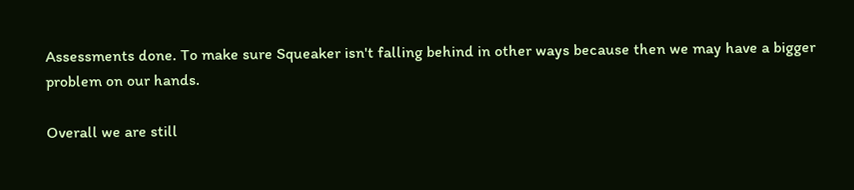Assessments done. To make sure Squeaker isn't falling behind in other ways because then we may have a bigger problem on our hands.

Overall we are still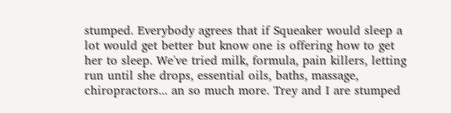stumped. Everybody agrees that if Squeaker would sleep a lot would get better but know one is offering how to get her to sleep. We've tried milk, formula, pain killers, letting run until she drops, essential oils, baths, massage, chiropractors... an so much more. Trey and I are stumped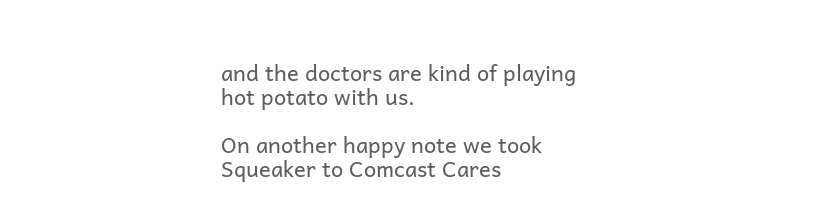and the doctors are kind of playing hot potato with us.

On another happy note we took Squeaker to Comcast Cares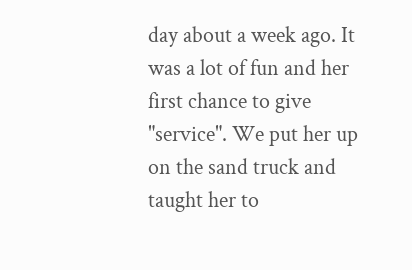day about a week ago. It was a lot of fun and her first chance to give "service". We put her up on the sand truck and taught her to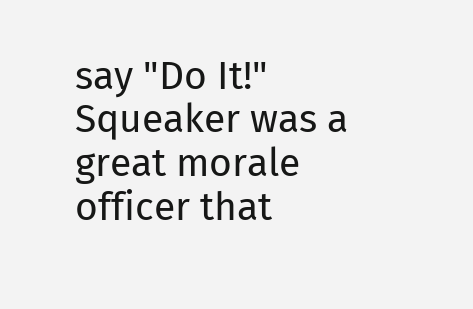say "Do It!" Squeaker was a great morale officer that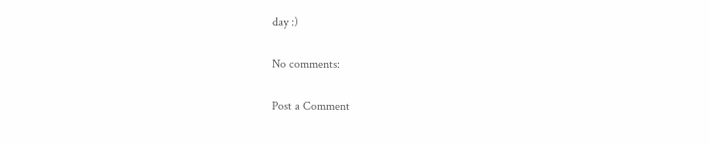day :)

No comments:

Post a Comment